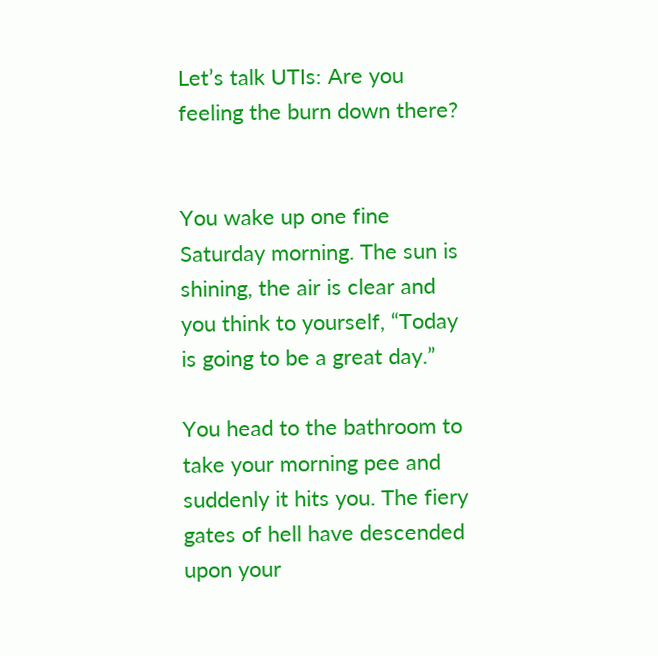Let’s talk UTIs: Are you feeling the burn down there?


You wake up one fine Saturday morning. The sun is shining, the air is clear and you think to yourself, “Today is going to be a great day.”

You head to the bathroom to take your morning pee and suddenly it hits you. The fiery gates of hell have descended upon your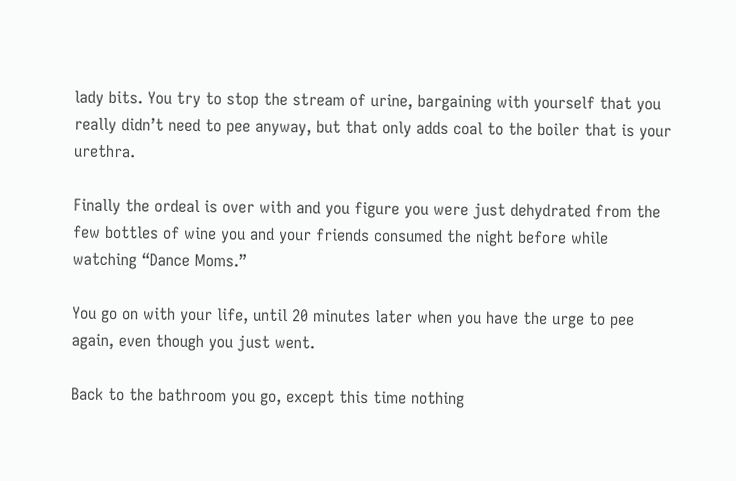lady bits. You try to stop the stream of urine, bargaining with yourself that you really didn’t need to pee anyway, but that only adds coal to the boiler that is your urethra.

Finally the ordeal is over with and you figure you were just dehydrated from the few bottles of wine you and your friends consumed the night before while watching “Dance Moms.”

You go on with your life, until 20 minutes later when you have the urge to pee again, even though you just went.

Back to the bathroom you go, except this time nothing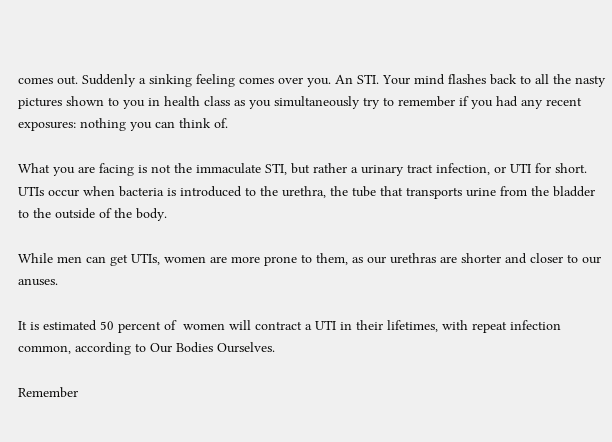comes out. Suddenly a sinking feeling comes over you. An STI. Your mind flashes back to all the nasty pictures shown to you in health class as you simultaneously try to remember if you had any recent exposures: nothing you can think of.

What you are facing is not the immaculate STI, but rather a urinary tract infection, or UTI for short. UTIs occur when bacteria is introduced to the urethra, the tube that transports urine from the bladder to the outside of the body.

While men can get UTIs, women are more prone to them, as our urethras are shorter and closer to our anuses.

It is estimated 50 percent of  women will contract a UTI in their lifetimes, with repeat infection common, according to Our Bodies Ourselves.

Remember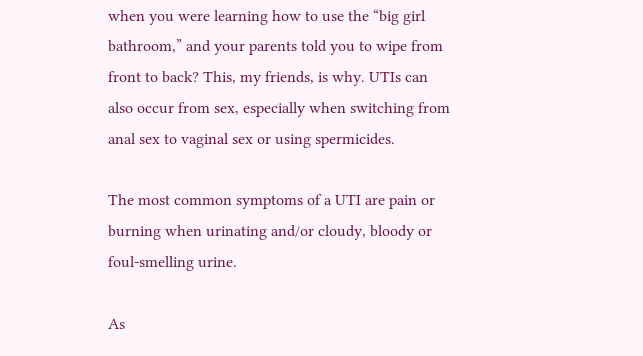when you were learning how to use the “big girl bathroom,” and your parents told you to wipe from front to back? This, my friends, is why. UTIs can also occur from sex, especially when switching from anal sex to vaginal sex or using spermicides.

The most common symptoms of a UTI are pain or burning when urinating and/or cloudy, bloody or foul-smelling urine.

As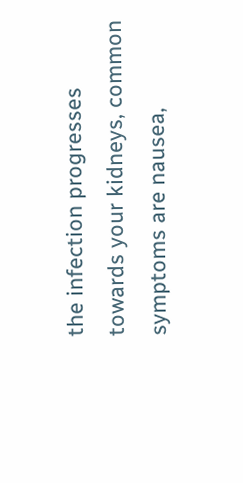the infection progresses towards your kidneys, common symptoms are nausea,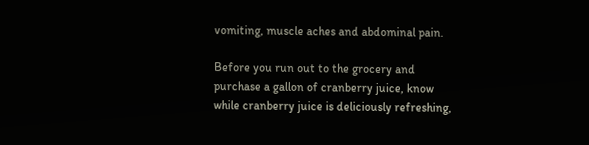vomiting, muscle aches and abdominal pain.

Before you run out to the grocery and purchase a gallon of cranberry juice, know while cranberry juice is deliciously refreshing,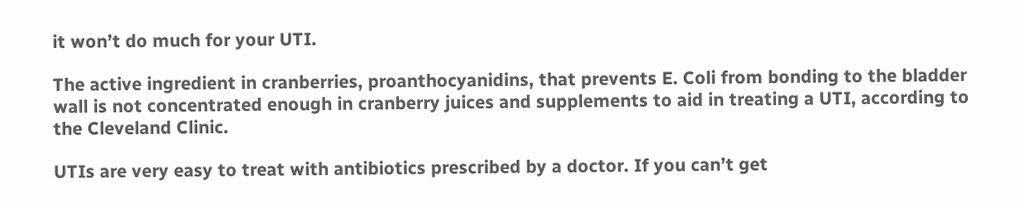it won’t do much for your UTI.

The active ingredient in cranberries, proanthocyanidins, that prevents E. Coli from bonding to the bladder wall is not concentrated enough in cranberry juices and supplements to aid in treating a UTI, according to the Cleveland Clinic.

UTIs are very easy to treat with antibiotics prescribed by a doctor. If you can’t get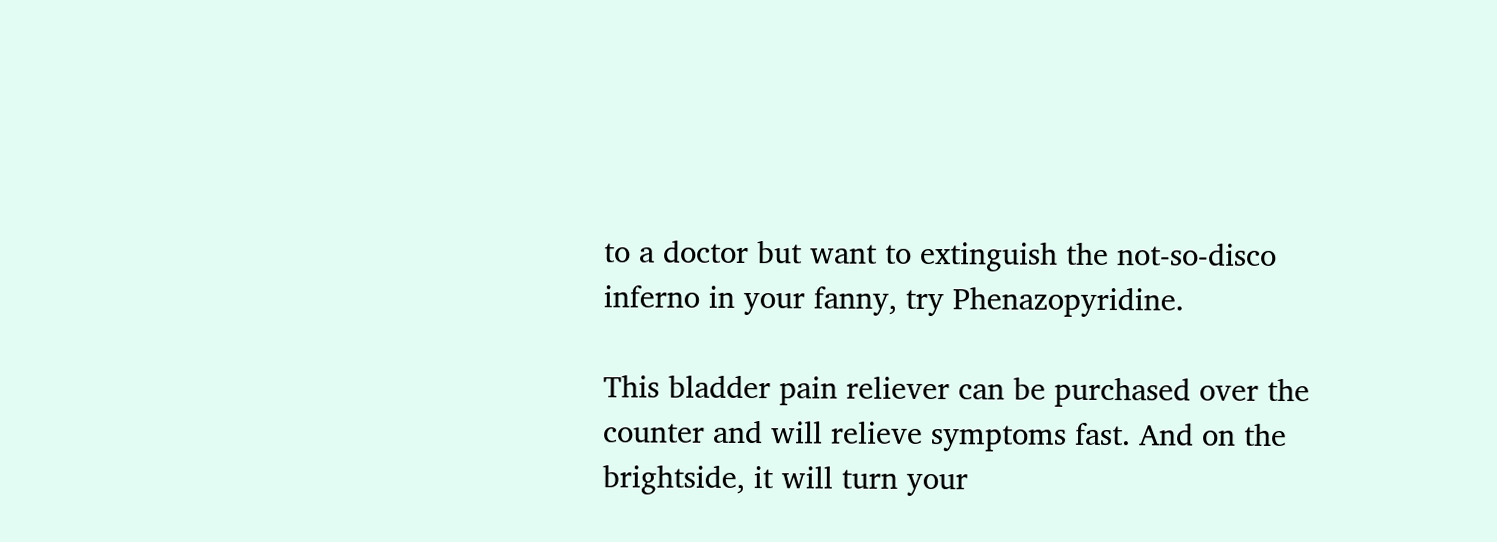to a doctor but want to extinguish the not-so-disco inferno in your fanny, try Phenazopyridine.

This bladder pain reliever can be purchased over the counter and will relieve symptoms fast. And on the brightside, it will turn your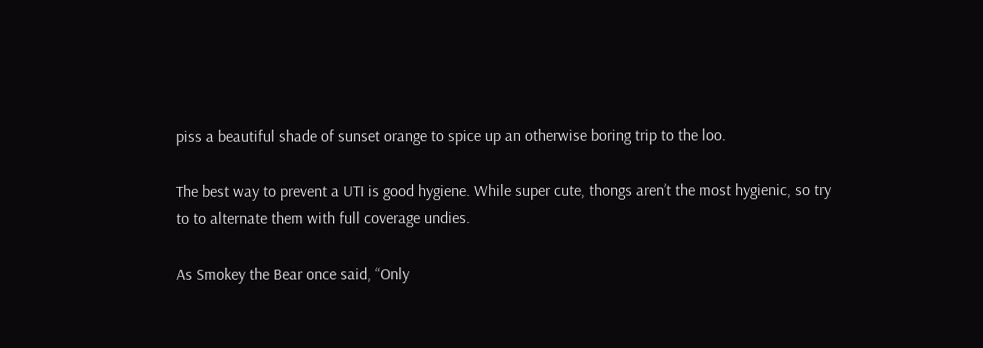piss a beautiful shade of sunset orange to spice up an otherwise boring trip to the loo.

The best way to prevent a UTI is good hygiene. While super cute, thongs aren’t the most hygienic, so try to to alternate them with full coverage undies.

As Smokey the Bear once said, “Only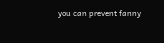you can prevent fanny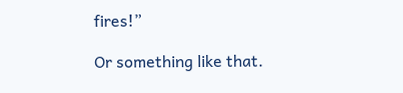fires!”

Or something like that.